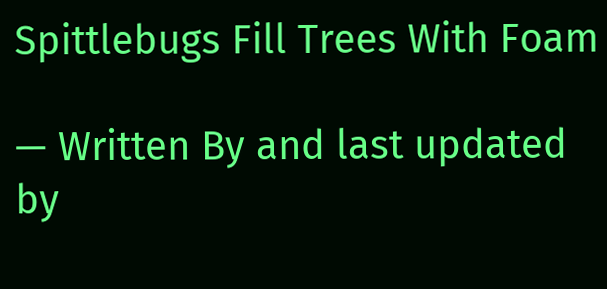Spittlebugs Fill Trees With Foam

— Written By and last updated by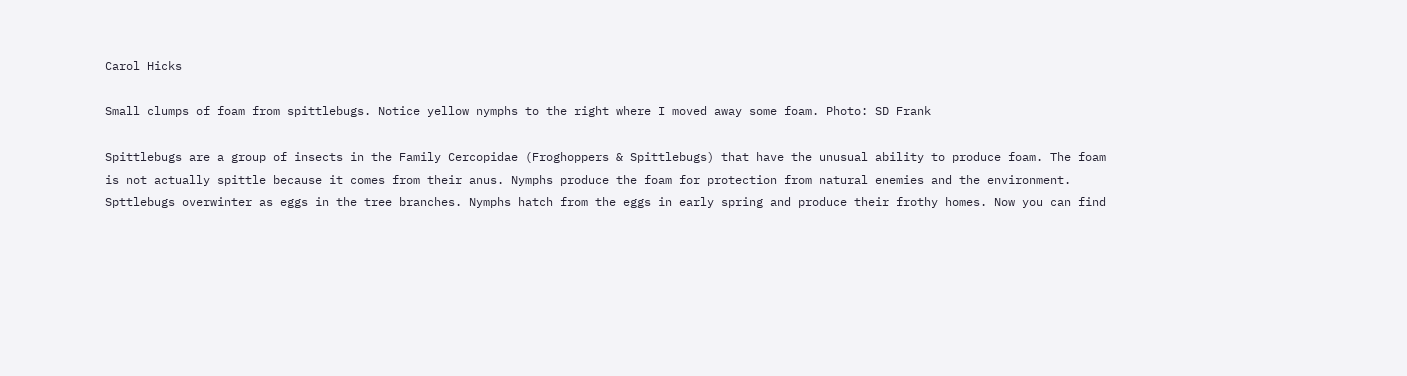Carol Hicks

Small clumps of foam from spittlebugs. Notice yellow nymphs to the right where I moved away some foam. Photo: SD Frank

Spittlebugs are a group of insects in the Family Cercopidae (Froghoppers & Spittlebugs) that have the unusual ability to produce foam. The foam is not actually spittle because it comes from their anus. Nymphs produce the foam for protection from natural enemies and the environment. Spttlebugs overwinter as eggs in the tree branches. Nymphs hatch from the eggs in early spring and produce their frothy homes. Now you can find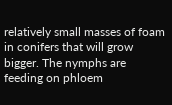relatively small masses of foam in conifers that will grow bigger. The nymphs are feeding on phloem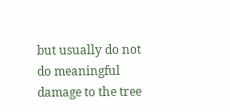but usually do not do meaningful damage to the tree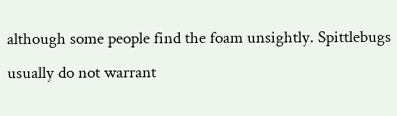although some people find the foam unsightly. Spittlebugs usually do not warrant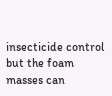insecticide control but the foam masses can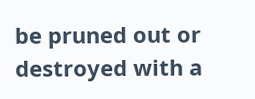be pruned out or destroyed with a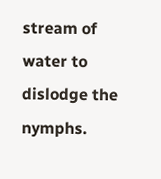stream of water to dislodge the nymphs.